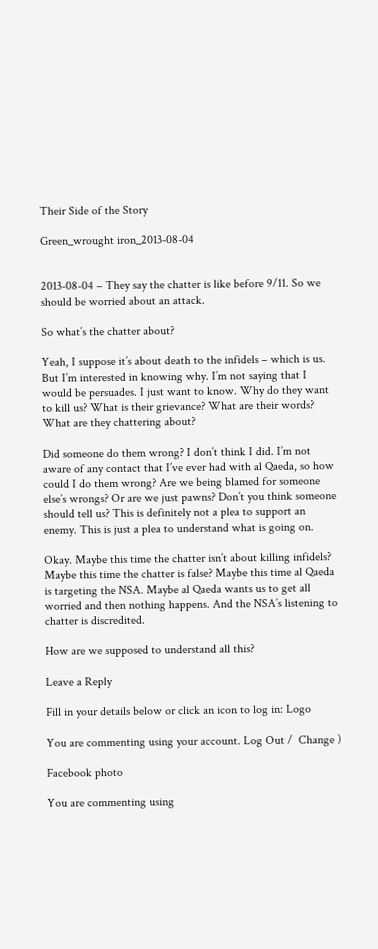Their Side of the Story

Green_wrought iron_2013-08-04


2013-08-04 – They say the chatter is like before 9/11. So we should be worried about an attack.

So what’s the chatter about?

Yeah, I suppose it’s about death to the infidels – which is us. But I’m interested in knowing why. I’m not saying that I would be persuades. I just want to know. Why do they want to kill us? What is their grievance? What are their words? What are they chattering about?

Did someone do them wrong? I don’t think I did. I’m not aware of any contact that I’ve ever had with al Qaeda, so how could I do them wrong? Are we being blamed for someone else’s wrongs? Or are we just pawns? Don’t you think someone should tell us? This is definitely not a plea to support an enemy. This is just a plea to understand what is going on.

Okay. Maybe this time the chatter isn’t about killing infidels? Maybe this time the chatter is false? Maybe this time al Qaeda is targeting the NSA. Maybe al Qaeda wants us to get all worried and then nothing happens. And the NSA’s listening to chatter is discredited.

How are we supposed to understand all this?

Leave a Reply

Fill in your details below or click an icon to log in: Logo

You are commenting using your account. Log Out /  Change )

Facebook photo

You are commenting using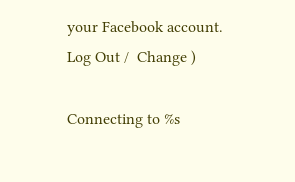your Facebook account. Log Out /  Change )

Connecting to %s